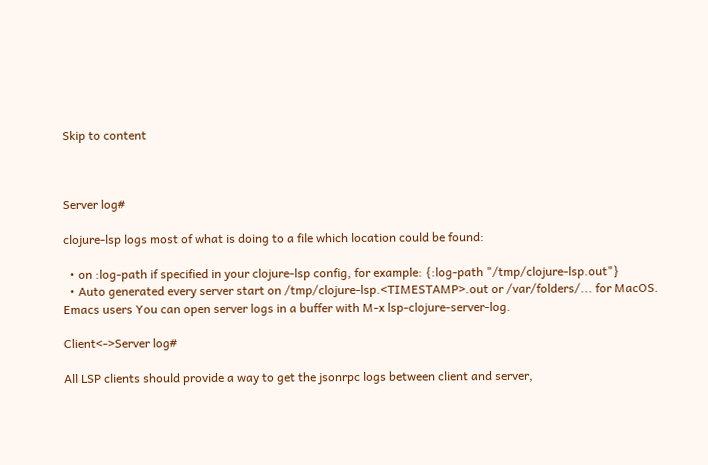Skip to content



Server log#

clojure-lsp logs most of what is doing to a file which location could be found:

  • on :log-path if specified in your clojure-lsp config, for example: {:log-path "/tmp/clojure-lsp.out"}
  • Auto generated every server start on /tmp/clojure-lsp.<TIMESTAMP>.out or /var/folders/... for MacOS.
Emacs users You can open server logs in a buffer with M-x lsp-clojure-server-log.

Client<->Server log#

All LSP clients should provide a way to get the jsonrpc logs between client and server,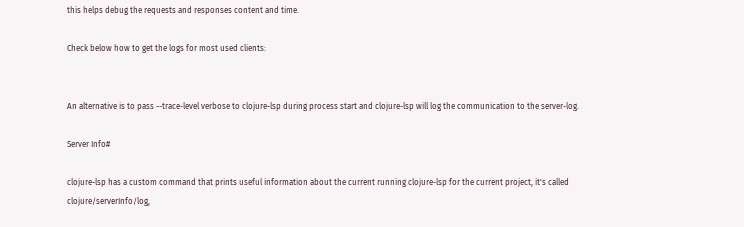this helps debug the requests and responses content and time.

Check below how to get the logs for most used clients:


An alternative is to pass --trace-level verbose to clojure-lsp during process start and clojure-lsp will log the communication to the server-log.

Server Info#

clojure-lsp has a custom command that prints useful information about the current running clojure-lsp for the current project, it's called clojure/serverInfo/log,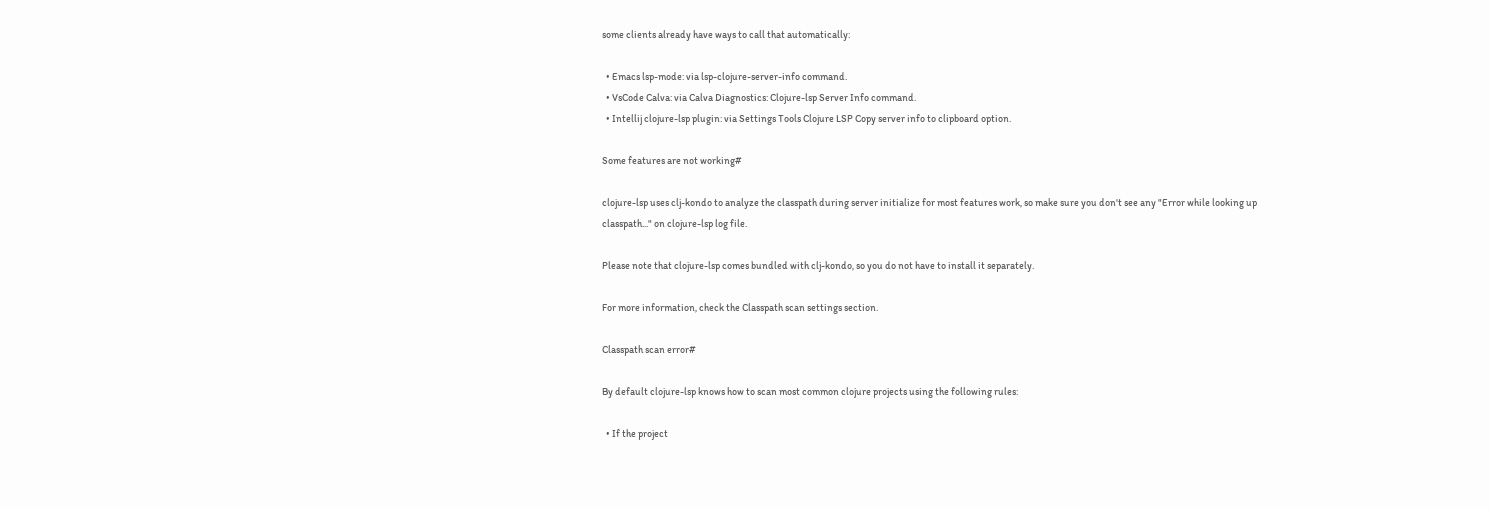some clients already have ways to call that automatically:

  • Emacs lsp-mode: via lsp-clojure-server-info command.
  • VsCode Calva: via Calva Diagnostics: Clojure-lsp Server Info command.
  • Intellij clojure-lsp plugin: via Settings Tools Clojure LSP Copy server info to clipboard option.

Some features are not working#

clojure-lsp uses clj-kondo to analyze the classpath during server initialize for most features work, so make sure you don't see any "Error while looking up classpath..." on clojure-lsp log file.

Please note that clojure-lsp comes bundled with clj-kondo, so you do not have to install it separately.

For more information, check the Classpath scan settings section.

Classpath scan error#

By default clojure-lsp knows how to scan most common clojure projects using the following rules:

  • If the project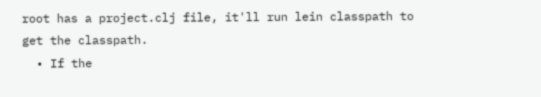root has a project.clj file, it'll run lein classpath to get the classpath.
  • If the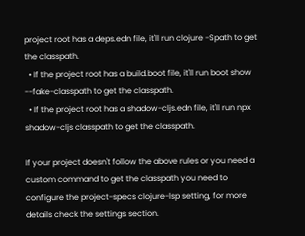project root has a deps.edn file, it'll run clojure -Spath to get the classpath.
  • If the project root has a build.boot file, it'll run boot show --fake-classpath to get the classpath.
  • If the project root has a shadow-cljs.edn file, it'll run npx shadow-cljs classpath to get the classpath.

If your project doesn't follow the above rules or you need a custom command to get the classpath you need to configure the project-specs clojure-lsp setting, for more details check the settings section.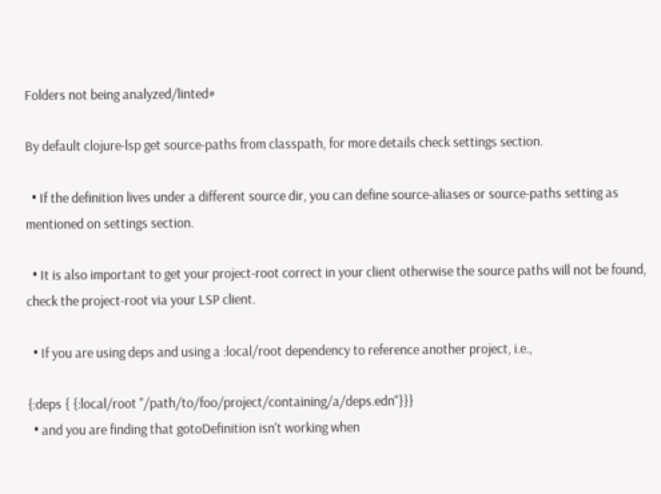Folders not being analyzed/linted#

By default clojure-lsp get source-paths from classpath, for more details check settings section.

  • If the definition lives under a different source dir, you can define source-aliases or source-paths setting as mentioned on settings section.

  • It is also important to get your project-root correct in your client otherwise the source paths will not be found, check the project-root via your LSP client.

  • If you are using deps and using a :local/root dependency to reference another project, i.e.,

{:deps { {:local/root "/path/to/foo/project/containing/a/deps.edn"}}}
  • and you are finding that gotoDefinition isn't working when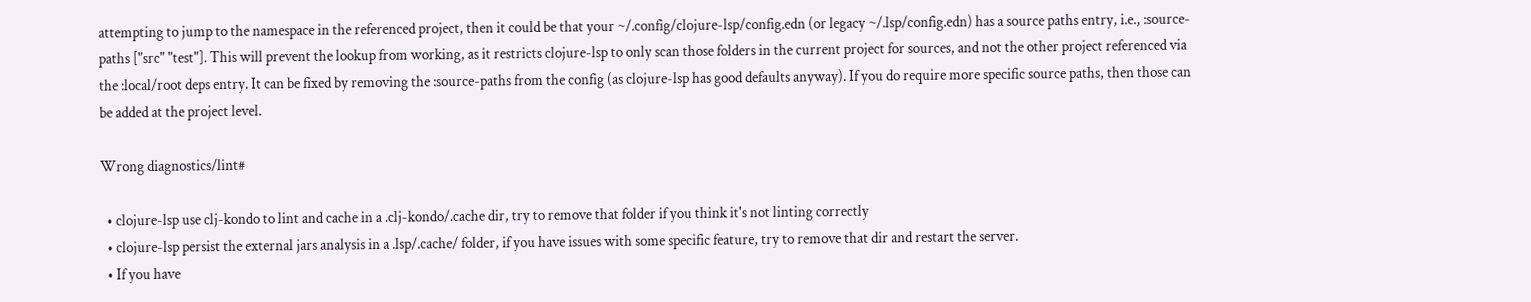attempting to jump to the namespace in the referenced project, then it could be that your ~/.config/clojure-lsp/config.edn (or legacy ~/.lsp/config.edn) has a source paths entry, i.e., :source-paths ["src" "test"]. This will prevent the lookup from working, as it restricts clojure-lsp to only scan those folders in the current project for sources, and not the other project referenced via the :local/root deps entry. It can be fixed by removing the :source-paths from the config (as clojure-lsp has good defaults anyway). If you do require more specific source paths, then those can be added at the project level.

Wrong diagnostics/lint#

  • clojure-lsp use clj-kondo to lint and cache in a .clj-kondo/.cache dir, try to remove that folder if you think it's not linting correctly
  • clojure-lsp persist the external jars analysis in a .lsp/.cache/ folder, if you have issues with some specific feature, try to remove that dir and restart the server.
  • If you have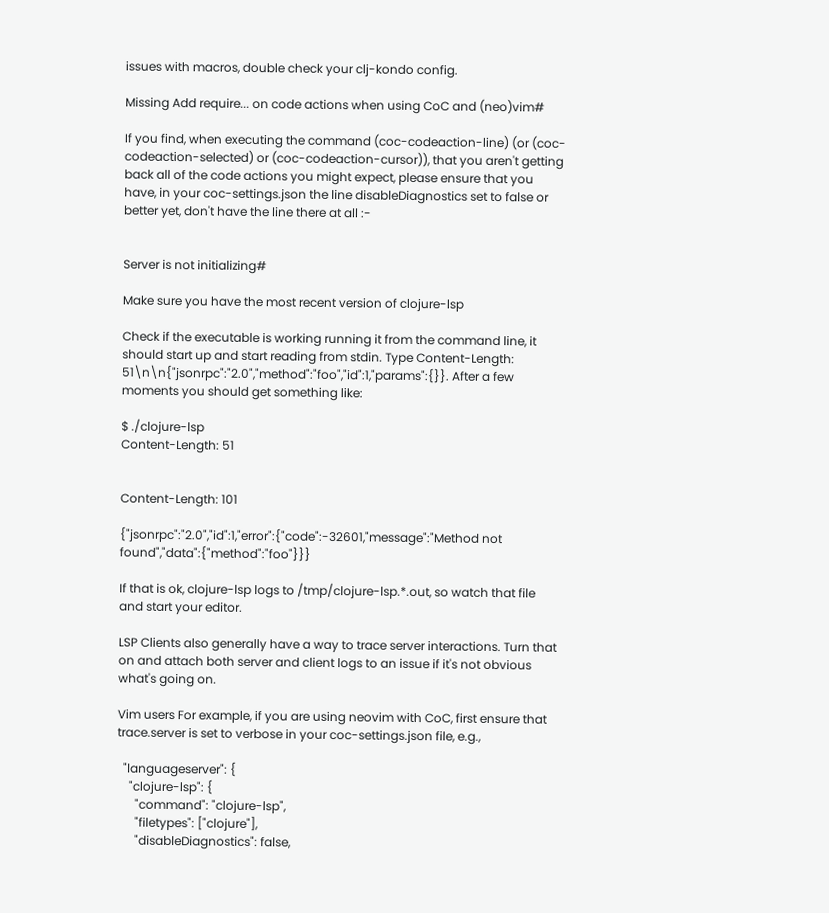issues with macros, double check your clj-kondo config.

Missing Add require... on code actions when using CoC and (neo)vim#

If you find, when executing the command (coc-codeaction-line) (or (coc-codeaction-selected) or (coc-codeaction-cursor)), that you aren't getting back all of the code actions you might expect, please ensure that you have, in your coc-settings.json the line disableDiagnostics set to false or better yet, don't have the line there at all :-


Server is not initializing#

Make sure you have the most recent version of clojure-lsp

Check if the executable is working running it from the command line, it should start up and start reading from stdin. Type Content-Length: 51\n\n{"jsonrpc":"2.0","method":"foo","id":1,"params":{}}. After a few moments you should get something like:

$ ./clojure-lsp
Content-Length: 51


Content-Length: 101

{"jsonrpc":"2.0","id":1,"error":{"code":-32601,"message":"Method not found","data":{"method":"foo"}}}

If that is ok, clojure-lsp logs to /tmp/clojure-lsp.*.out, so watch that file and start your editor.

LSP Clients also generally have a way to trace server interactions. Turn that on and attach both server and client logs to an issue if it's not obvious what's going on.

Vim users For example, if you are using neovim with CoC, first ensure that trace.server is set to verbose in your coc-settings.json file, e.g.,

  "languageserver": {
    "clojure-lsp": {
      "command": "clojure-lsp",
      "filetypes": ["clojure"],
      "disableDiagnostics": false,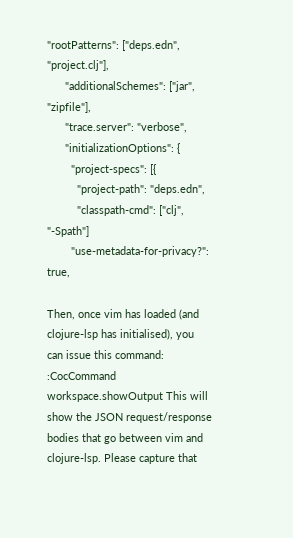"rootPatterns": ["deps.edn", "project.clj"],
      "additionalSchemes": ["jar", "zipfile"],
      "trace.server": "verbose",
      "initializationOptions": {
        "project-specs": [{
          "project-path": "deps.edn",
          "classpath-cmd": ["clj", "-Spath"]
        "use-metadata-for-privacy?": true,

Then, once vim has loaded (and clojure-lsp has initialised), you can issue this command: :CocCommand workspace.showOutput This will show the JSON request/response bodies that go between vim and clojure-lsp. Please capture that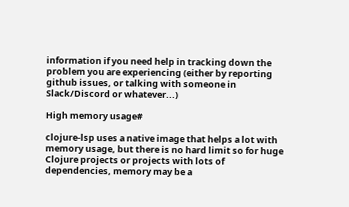information if you need help in tracking down the problem you are experiencing (either by reporting github issues, or talking with someone in Slack/Discord or whatever...)

High memory usage#

clojure-lsp uses a native image that helps a lot with memory usage, but there is no hard limit so for huge Clojure projects or projects with lots of dependencies, memory may be a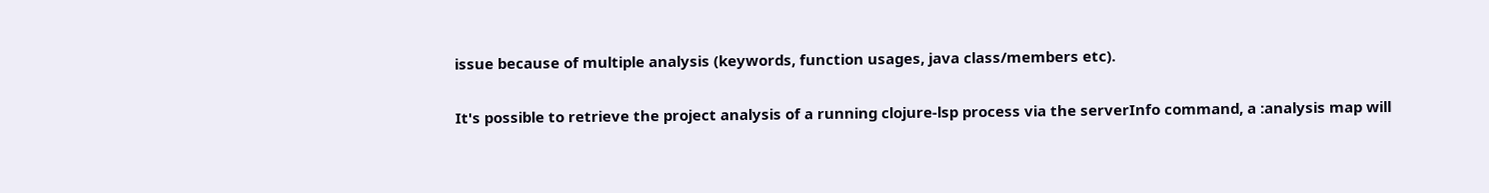issue because of multiple analysis (keywords, function usages, java class/members etc).

It's possible to retrieve the project analysis of a running clojure-lsp process via the serverInfo command, a :analysis map will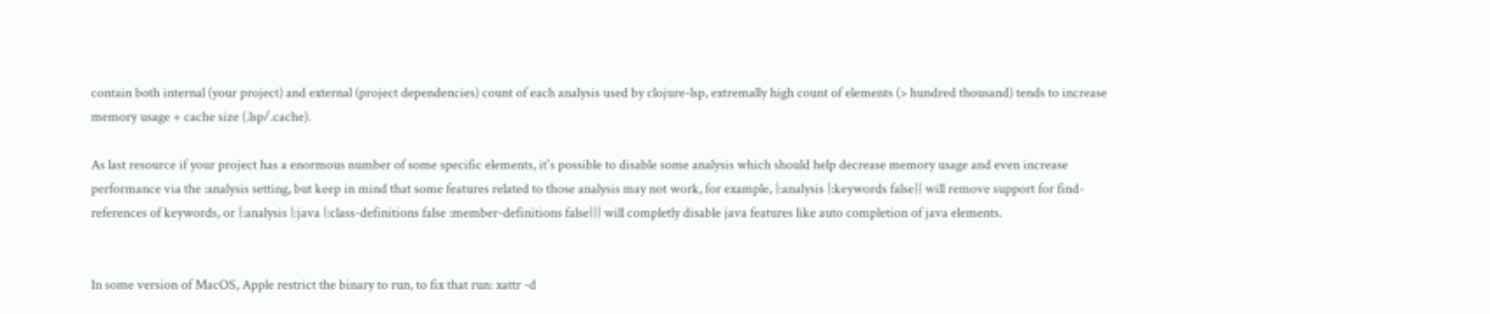contain both internal (your project) and external (project dependencies) count of each analysis used by clojure-lsp, extremally high count of elements (> hundred thousand) tends to increase memory usage + cache size (.lsp/.cache).

As last resource if your project has a enormous number of some specific elements, it's possible to disable some analysis which should help decrease memory usage and even increase performance via the :analysis setting, but keep in mind that some features related to those analysis may not work, for example, {:analysis {:keywords false}} will remove support for find-references of keywords, or {:analysis {:java {:class-definitions false :member-definitions false}}} will completly disable java features like auto completion of java elements.


In some version of MacOS, Apple restrict the binary to run, to fix that run: xattr -d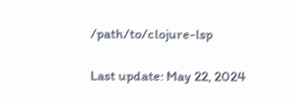/path/to/clojure-lsp

Last update: May 22, 2024